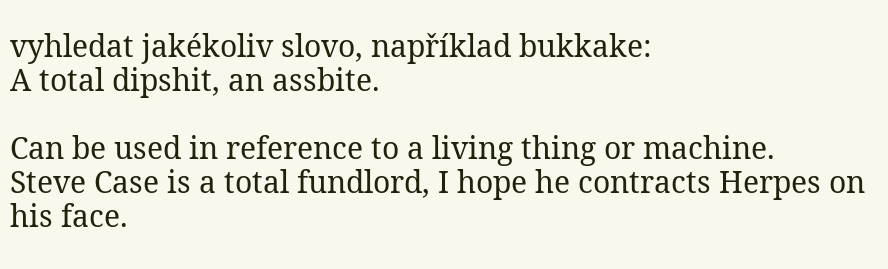vyhledat jakékoliv slovo, například bukkake:
A total dipshit, an assbite.

Can be used in reference to a living thing or machine.
Steve Case is a total fundlord, I hope he contracts Herpes on his face.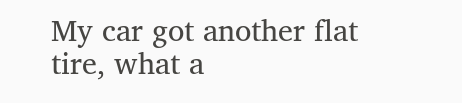My car got another flat tire, what a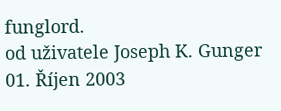funglord.
od uživatele Joseph K. Gunger 01. Říjen 2003